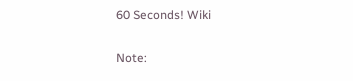60 Seconds! Wiki

Note: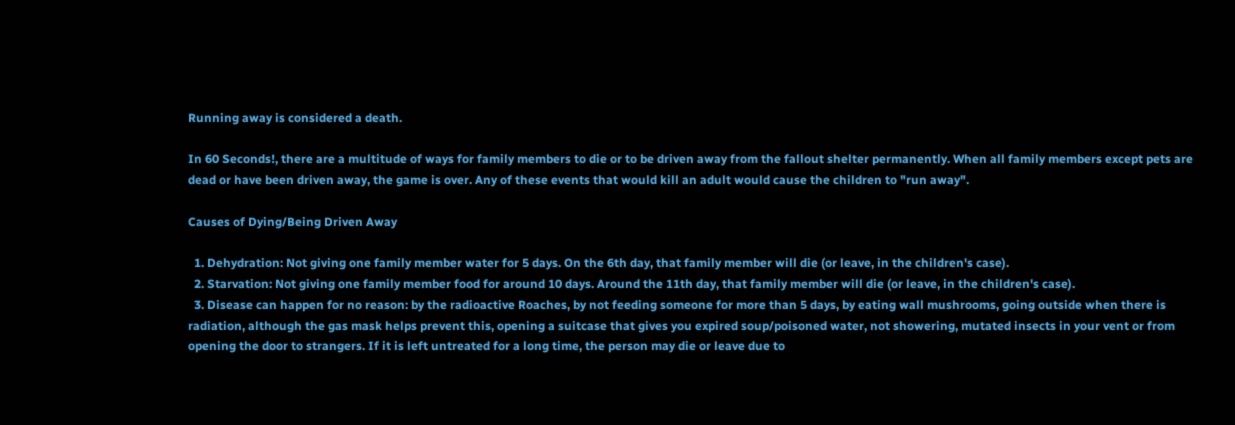Running away is considered a death.

In 60 Seconds!, there are a multitude of ways for family members to die or to be driven away from the fallout shelter permanently. When all family members except pets are dead or have been driven away, the game is over. Any of these events that would kill an adult would cause the children to "run away".

Causes of Dying/Being Driven Away

  1. Dehydration: Not giving one family member water for 5 days. On the 6th day, that family member will die (or leave, in the children's case).
  2. Starvation: Not giving one family member food for around 10 days. Around the 11th day, that family member will die (or leave, in the children's case).
  3. Disease can happen for no reason: by the radioactive Roaches, by not feeding someone for more than 5 days, by eating wall mushrooms, going outside when there is radiation, although the gas mask helps prevent this, opening a suitcase that gives you expired soup/poisoned water, not showering, mutated insects in your vent or from opening the door to strangers. If it is left untreated for a long time, the person may die or leave due to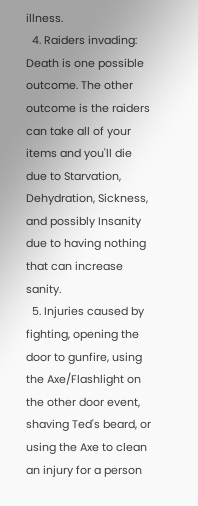illness.
  4. Raiders invading: Death is one possible outcome. The other outcome is the raiders can take all of your items and you'll die due to Starvation, Dehydration, Sickness, and possibly Insanity due to having nothing that can increase sanity.
  5. Injuries caused by fighting, opening the door to gunfire, using the Axe/Flashlight on the other door event, shaving Ted's beard, or using the Axe to clean an injury for a person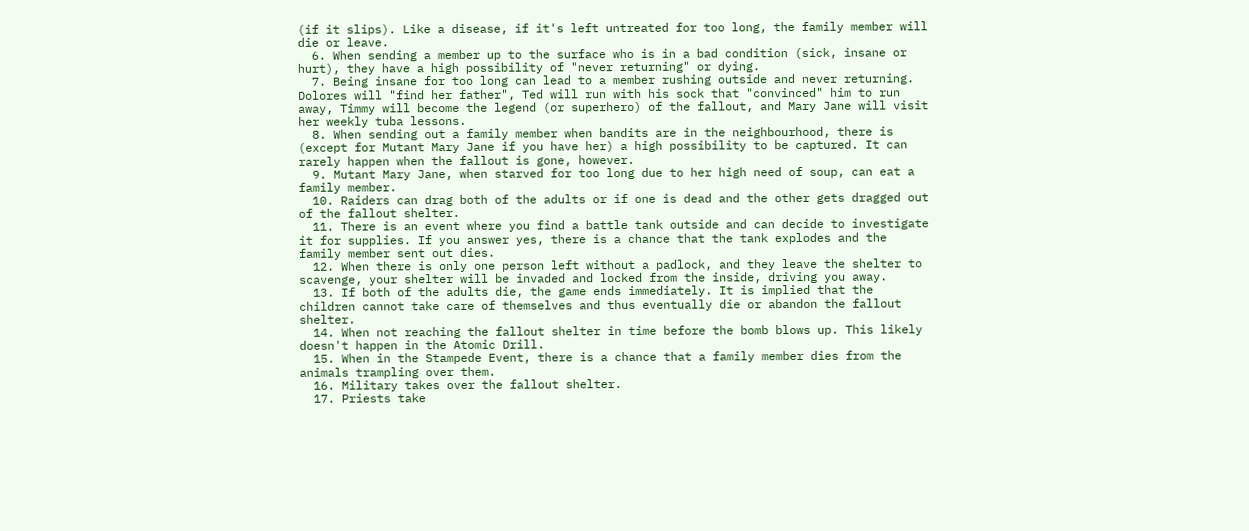(if it slips). Like a disease, if it's left untreated for too long, the family member will die or leave.
  6. When sending a member up to the surface who is in a bad condition (sick, insane or hurt), they have a high possibility of "never returning" or dying.
  7. Being insane for too long can lead to a member rushing outside and never returning. Dolores will "find her father", Ted will run with his sock that "convinced" him to run away, Timmy will become the legend (or superhero) of the fallout, and Mary Jane will visit her weekly tuba lessons.
  8. When sending out a family member when bandits are in the neighbourhood, there is (except for Mutant Mary Jane if you have her) a high possibility to be captured. It can rarely happen when the fallout is gone, however.
  9. Mutant Mary Jane, when starved for too long due to her high need of soup, can eat a family member.
  10. Raiders can drag both of the adults or if one is dead and the other gets dragged out of the fallout shelter.
  11. There is an event where you find a battle tank outside and can decide to investigate it for supplies. If you answer yes, there is a chance that the tank explodes and the family member sent out dies.
  12. When there is only one person left without a padlock, and they leave the shelter to scavenge, your shelter will be invaded and locked from the inside, driving you away.
  13. If both of the adults die, the game ends immediately. It is implied that the children cannot take care of themselves and thus eventually die or abandon the fallout shelter.
  14. When not reaching the fallout shelter in time before the bomb blows up. This likely doesn't happen in the Atomic Drill.
  15. When in the Stampede Event, there is a chance that a family member dies from the animals trampling over them.
  16. Military takes over the fallout shelter.
  17. Priests take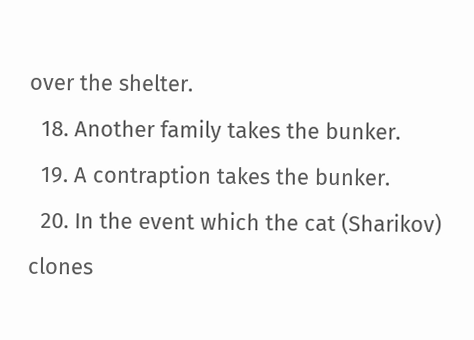over the shelter.
  18. Another family takes the bunker.
  19. A contraption takes the bunker.
  20. In the event which the cat (Sharikov) clones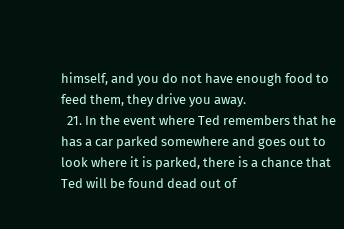himself, and you do not have enough food to feed them, they drive you away.
  21. In the event where Ted remembers that he has a car parked somewhere and goes out to look where it is parked, there is a chance that Ted will be found dead out of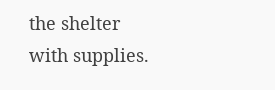the shelter with supplies.